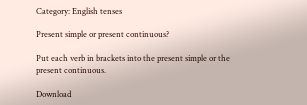Category: English tenses

Present simple or present continuous?

Put each verb in brackets into the present simple or the present continuous.

Download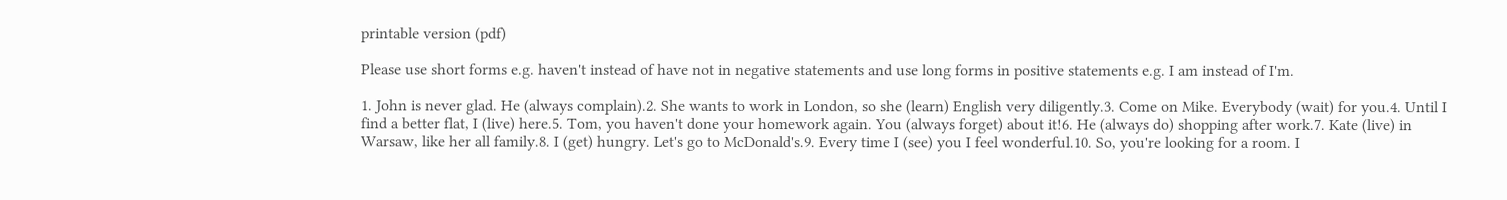printable version (pdf)

Please use short forms e.g. haven't instead of have not in negative statements and use long forms in positive statements e.g. I am instead of I'm.

1. John is never glad. He (always complain).2. She wants to work in London, so she (learn) English very diligently.3. Come on Mike. Everybody (wait) for you.4. Until I find a better flat, I (live) here.5. Tom, you haven't done your homework again. You (always forget) about it!6. He (always do) shopping after work.7. Kate (live) in Warsaw, like her all family.8. I (get) hungry. Let's go to McDonald's.9. Every time I (see) you I feel wonderful.10. So, you're looking for a room. I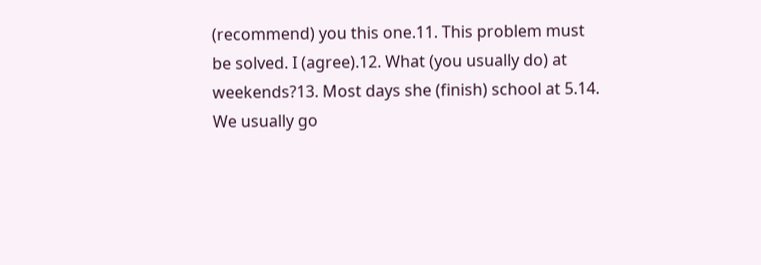(recommend) you this one.11. This problem must be solved. I (agree).12. What (you usually do) at weekends?13. Most days she (finish) school at 5.14. We usually go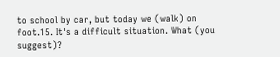to school by car, but today we (walk) on foot.15. It's a difficult situation. What (you suggest)?